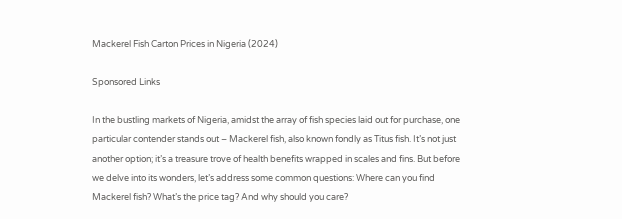Mackerel Fish Carton Prices in Nigeria (2024)

Sponsored Links

In the bustling markets of Nigeria, amidst the array of fish species laid out for purchase, one particular contender stands out – Mackerel fish, also known fondly as Titus fish. It’s not just another option; it’s a treasure trove of health benefits wrapped in scales and fins. But before we delve into its wonders, let’s address some common questions: Where can you find Mackerel fish? What’s the price tag? And why should you care?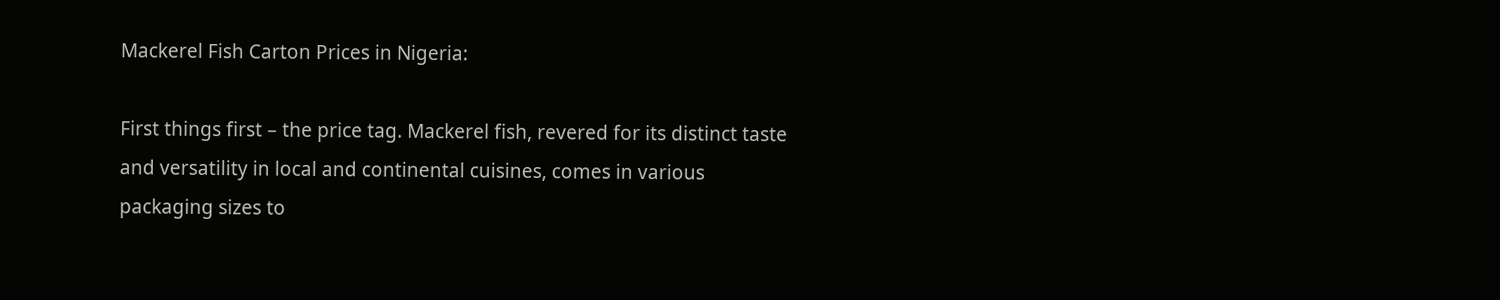Mackerel Fish Carton Prices in Nigeria:

First things first – the price tag. Mackerel fish, revered for its distinct taste and versatility in local and continental cuisines, comes in various packaging sizes to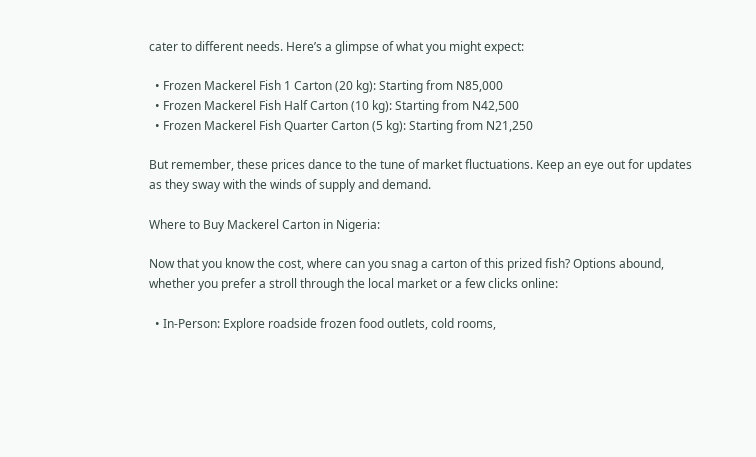cater to different needs. Here’s a glimpse of what you might expect:

  • Frozen Mackerel Fish 1 Carton (20 kg): Starting from N85,000
  • Frozen Mackerel Fish Half Carton (10 kg): Starting from N42,500
  • Frozen Mackerel Fish Quarter Carton (5 kg): Starting from N21,250

But remember, these prices dance to the tune of market fluctuations. Keep an eye out for updates as they sway with the winds of supply and demand.

Where to Buy Mackerel Carton in Nigeria:

Now that you know the cost, where can you snag a carton of this prized fish? Options abound, whether you prefer a stroll through the local market or a few clicks online:

  • In-Person: Explore roadside frozen food outlets, cold rooms,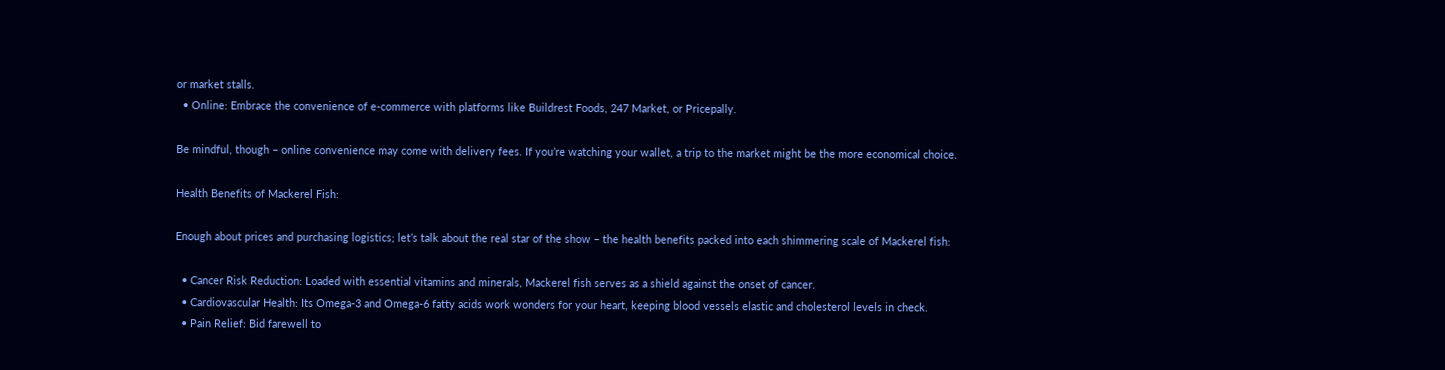or market stalls.
  • Online: Embrace the convenience of e-commerce with platforms like Buildrest Foods, 247 Market, or Pricepally.

Be mindful, though – online convenience may come with delivery fees. If you’re watching your wallet, a trip to the market might be the more economical choice.

Health Benefits of Mackerel Fish:

Enough about prices and purchasing logistics; let’s talk about the real star of the show – the health benefits packed into each shimmering scale of Mackerel fish:

  • Cancer Risk Reduction: Loaded with essential vitamins and minerals, Mackerel fish serves as a shield against the onset of cancer.
  • Cardiovascular Health: Its Omega-3 and Omega-6 fatty acids work wonders for your heart, keeping blood vessels elastic and cholesterol levels in check.
  • Pain Relief: Bid farewell to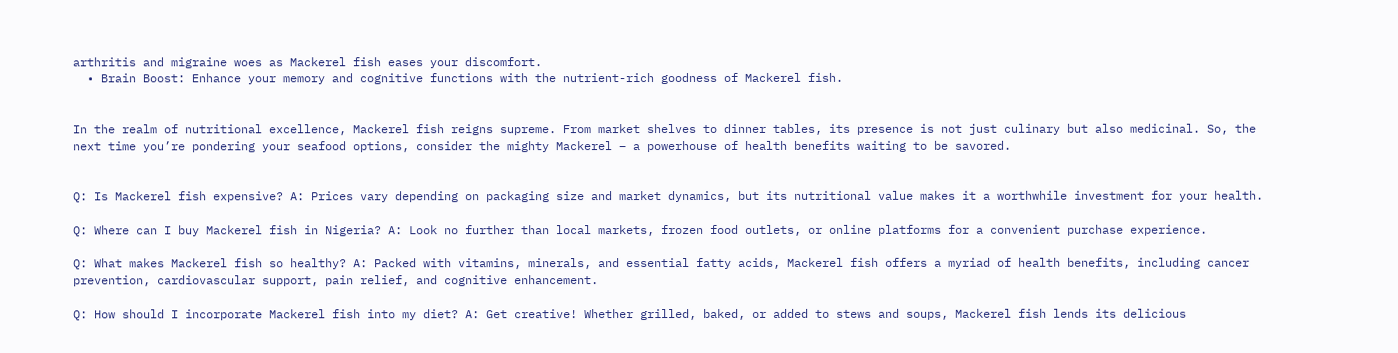arthritis and migraine woes as Mackerel fish eases your discomfort.
  • Brain Boost: Enhance your memory and cognitive functions with the nutrient-rich goodness of Mackerel fish.


In the realm of nutritional excellence, Mackerel fish reigns supreme. From market shelves to dinner tables, its presence is not just culinary but also medicinal. So, the next time you’re pondering your seafood options, consider the mighty Mackerel – a powerhouse of health benefits waiting to be savored.


Q: Is Mackerel fish expensive? A: Prices vary depending on packaging size and market dynamics, but its nutritional value makes it a worthwhile investment for your health.

Q: Where can I buy Mackerel fish in Nigeria? A: Look no further than local markets, frozen food outlets, or online platforms for a convenient purchase experience.

Q: What makes Mackerel fish so healthy? A: Packed with vitamins, minerals, and essential fatty acids, Mackerel fish offers a myriad of health benefits, including cancer prevention, cardiovascular support, pain relief, and cognitive enhancement.

Q: How should I incorporate Mackerel fish into my diet? A: Get creative! Whether grilled, baked, or added to stews and soups, Mackerel fish lends its delicious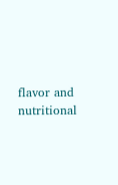flavor and nutritional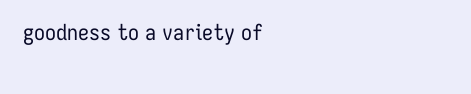goodness to a variety of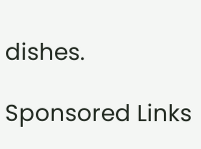dishes.

Sponsored Links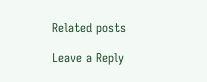Related posts

Leave a Reply